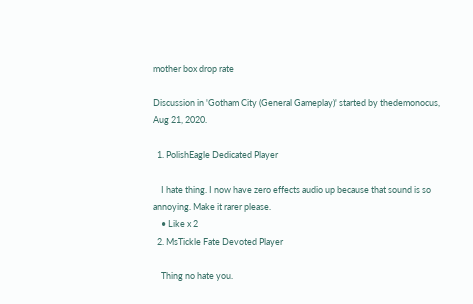mother box drop rate

Discussion in 'Gotham City (General Gameplay)' started by thedemonocus, Aug 21, 2020.

  1. PolishEagle Dedicated Player

    I hate thing. I now have zero effects audio up because that sound is so annoying. Make it rarer please.
    • Like x 2
  2. MsTickle Fate Devoted Player

    Thing no hate you.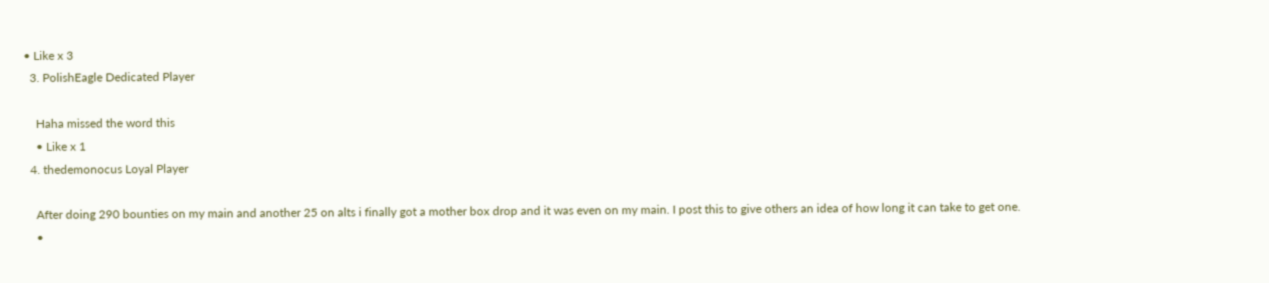• Like x 3
  3. PolishEagle Dedicated Player

    Haha missed the word this
    • Like x 1
  4. thedemonocus Loyal Player

    After doing 290 bounties on my main and another 25 on alts i finally got a mother box drop and it was even on my main. I post this to give others an idea of how long it can take to get one.
    •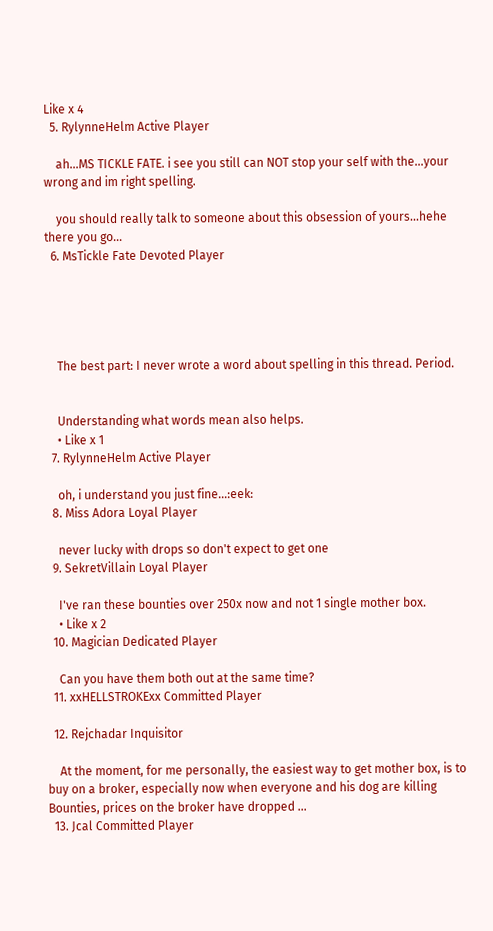Like x 4
  5. RylynneHelm Active Player

    ah...MS TICKLE FATE. i see you still can NOT stop your self with the...your wrong and im right spelling.

    you should really talk to someone about this obsession of yours...hehe there you go...
  6. MsTickle Fate Devoted Player





    The best part: I never wrote a word about spelling in this thread. Period.


    Understanding what words mean also helps.
    • Like x 1
  7. RylynneHelm Active Player

    oh, i understand you just fine...:eek:
  8. Miss Adora Loyal Player

    never lucky with drops so don't expect to get one
  9. SekretVillain Loyal Player

    I've ran these bounties over 250x now and not 1 single mother box.
    • Like x 2
  10. Magician Dedicated Player

    Can you have them both out at the same time?
  11. xxHELLSTROKExx Committed Player

  12. Rejchadar Inquisitor

    At the moment, for me personally, the easiest way to get mother box, is to buy on a broker, especially now when everyone and his dog are killing Bounties, prices on the broker have dropped ...
  13. Jcal Committed Player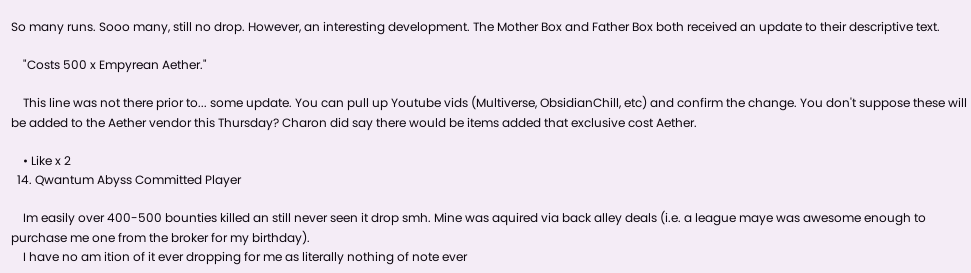So many runs. Sooo many, still no drop. However, an interesting development. The Mother Box and Father Box both received an update to their descriptive text.

    "Costs 500 x Empyrean Aether."

    This line was not there prior to... some update. You can pull up Youtube vids (Multiverse, ObsidianChill, etc) and confirm the change. You don't suppose these will be added to the Aether vendor this Thursday? Charon did say there would be items added that exclusive cost Aether.

    • Like x 2
  14. Qwantum Abyss Committed Player

    Im easily over 400-500 bounties killed an still never seen it drop smh. Mine was aquired via back alley deals (i.e. a league maye was awesome enough to purchase me one from the broker for my birthday).
    I have no am ition of it ever dropping for me as literally nothing of note ever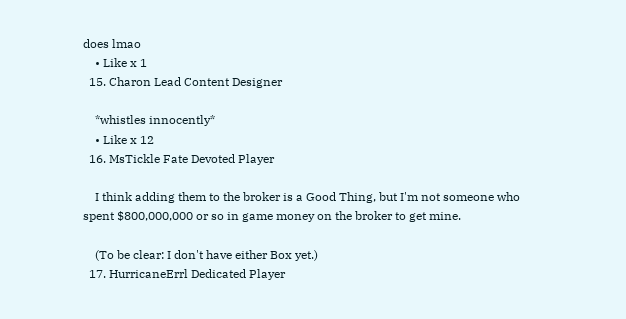does lmao
    • Like x 1
  15. Charon Lead Content Designer

    *whistles innocently*
    • Like x 12
  16. MsTickle Fate Devoted Player

    I think adding them to the broker is a Good Thing, but I'm not someone who spent $800,000,000 or so in game money on the broker to get mine.

    (To be clear: I don't have either Box yet.)
  17. HurricaneErrl Dedicated Player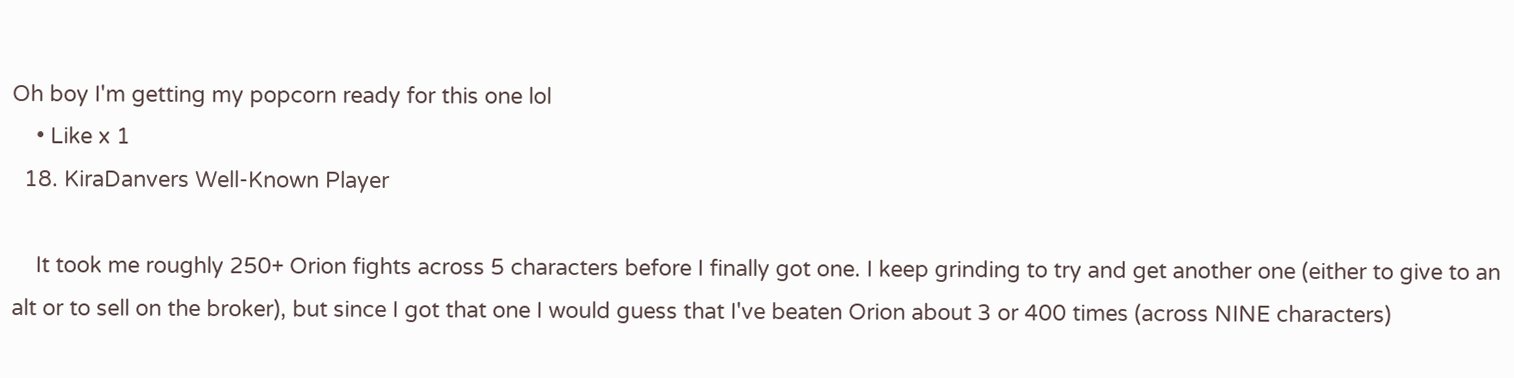Oh boy I'm getting my popcorn ready for this one lol
    • Like x 1
  18. KiraDanvers Well-Known Player

    It took me roughly 250+ Orion fights across 5 characters before I finally got one. I keep grinding to try and get another one (either to give to an alt or to sell on the broker), but since I got that one I would guess that I've beaten Orion about 3 or 400 times (across NINE characters)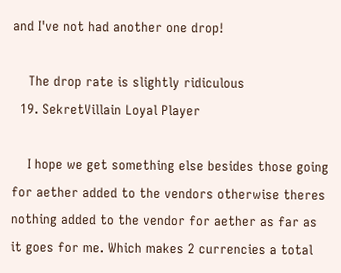and I've not had another one drop!

    The drop rate is slightly ridiculous
  19. SekretVillain Loyal Player

    I hope we get something else besides those going for aether added to the vendors otherwise theres nothing added to the vendor for aether as far as it goes for me. Which makes 2 currencies a total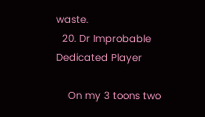waste.
  20. Dr Improbable Dedicated Player

    On my 3 toons two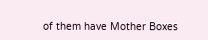of them have Mother Boxes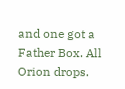and one got a Father Box. All Orion drops.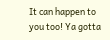It can happen to you too! Ya gotta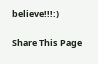believe!!!:)

Share This Page